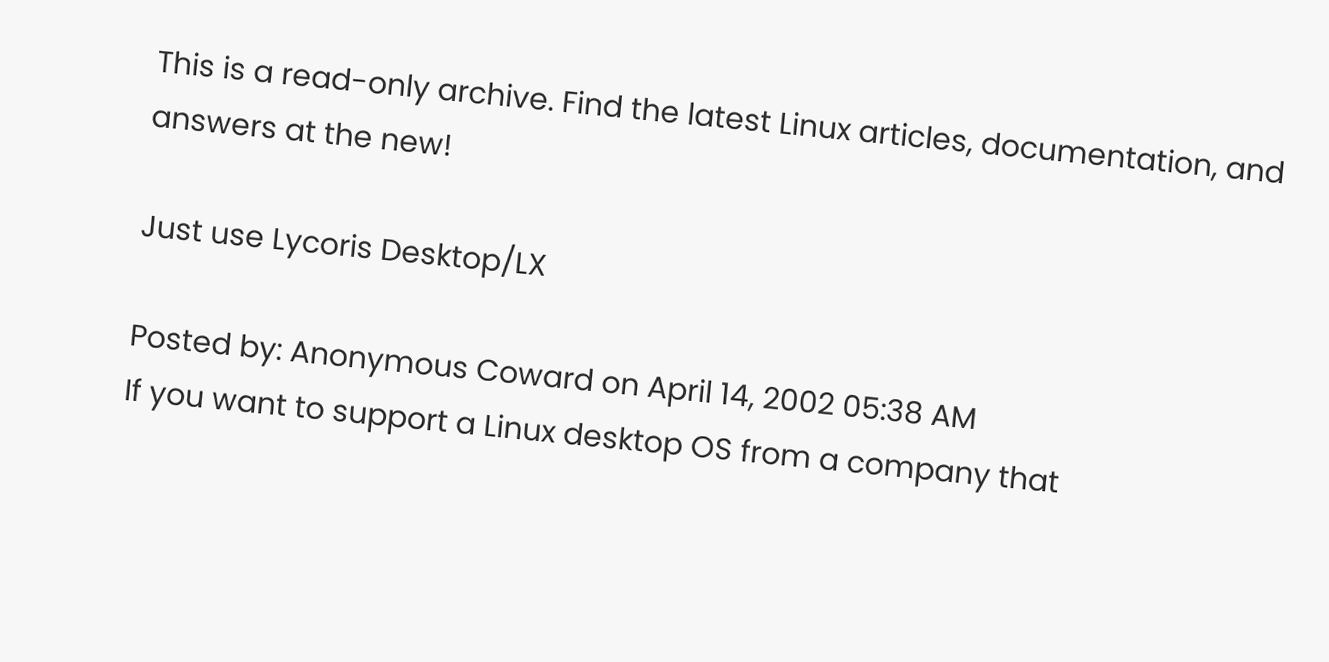This is a read-only archive. Find the latest Linux articles, documentation, and answers at the new!

Just use Lycoris Desktop/LX

Posted by: Anonymous Coward on April 14, 2002 05:38 AM
If you want to support a Linux desktop OS from a company that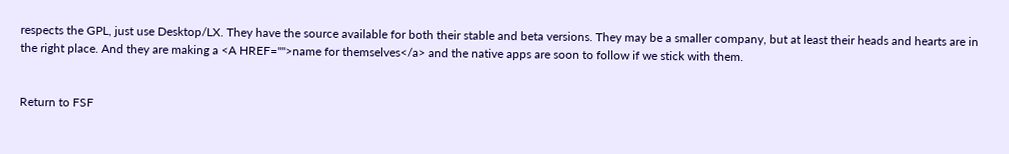respects the GPL, just use Desktop/LX. They have the source available for both their stable and beta versions. They may be a smaller company, but at least their heads and hearts are in the right place. And they are making a <A HREF="">name for themselves</a> and the native apps are soon to follow if we stick with them.


Return to FSF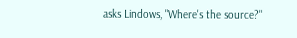asks Lindows, "Where's the source?"